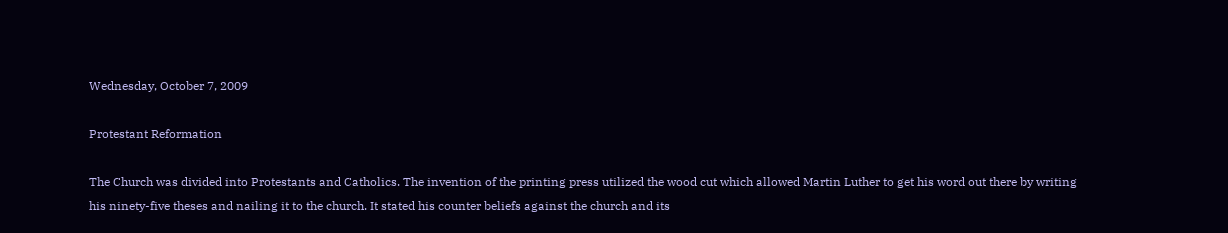Wednesday, October 7, 2009

Protestant Reformation

The Church was divided into Protestants and Catholics. The invention of the printing press utilized the wood cut which allowed Martin Luther to get his word out there by writing his ninety-five theses and nailing it to the church. It stated his counter beliefs against the church and its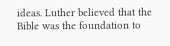ideas. Luther believed that the Bible was the foundation to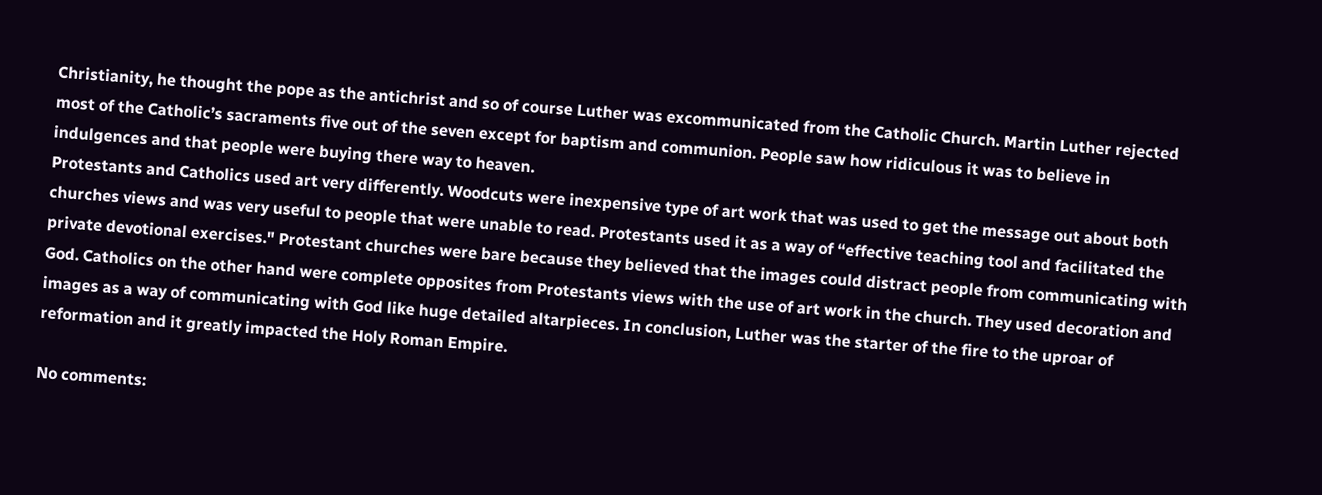Christianity, he thought the pope as the antichrist and so of course Luther was excommunicated from the Catholic Church. Martin Luther rejected most of the Catholic’s sacraments five out of the seven except for baptism and communion. People saw how ridiculous it was to believe in indulgences and that people were buying there way to heaven.
Protestants and Catholics used art very differently. Woodcuts were inexpensive type of art work that was used to get the message out about both churches views and was very useful to people that were unable to read. Protestants used it as a way of “effective teaching tool and facilitated the private devotional exercises." Protestant churches were bare because they believed that the images could distract people from communicating with God. Catholics on the other hand were complete opposites from Protestants views with the use of art work in the church. They used decoration and images as a way of communicating with God like huge detailed altarpieces. In conclusion, Luther was the starter of the fire to the uproar of reformation and it greatly impacted the Holy Roman Empire.

No comments: